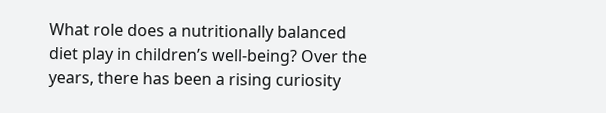What role does a nutritionally balanced diet play in children’s well-being? Over the years, there has been a rising curiosity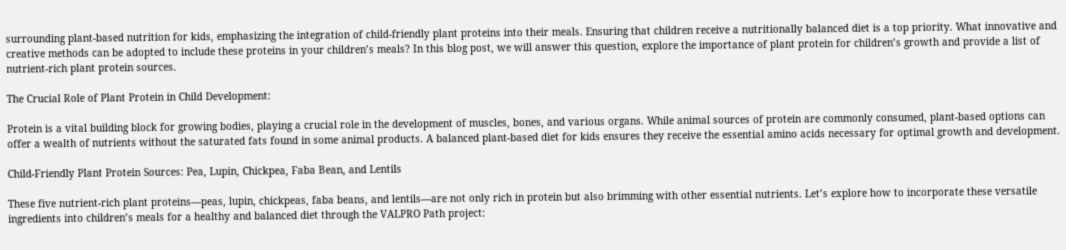surrounding plant-based nutrition for kids, emphasizing the integration of child-friendly plant proteins into their meals. Ensuring that children receive a nutritionally balanced diet is a top priority. What innovative and creative methods can be adopted to include these proteins in your children’s meals? In this blog post, we will answer this question, explore the importance of plant protein for children’s growth and provide a list of nutrient-rich plant protein sources.

The Crucial Role of Plant Protein in Child Development:

Protein is a vital building block for growing bodies, playing a crucial role in the development of muscles, bones, and various organs. While animal sources of protein are commonly consumed, plant-based options can offer a wealth of nutrients without the saturated fats found in some animal products. A balanced plant-based diet for kids ensures they receive the essential amino acids necessary for optimal growth and development.

Child-Friendly Plant Protein Sources: Pea, Lupin, Chickpea, Faba Bean, and Lentils

These five nutrient-rich plant proteins—peas, lupin, chickpeas, faba beans, and lentils—are not only rich in protein but also brimming with other essential nutrients. Let’s explore how to incorporate these versatile ingredients into children’s meals for a healthy and balanced diet through the VALPRO Path project: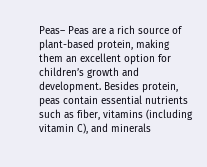Peas– Peas are a rich source of plant-based protein, making them an excellent option for children’s growth and development. Besides protein, peas contain essential nutrients such as fiber, vitamins (including vitamin C), and minerals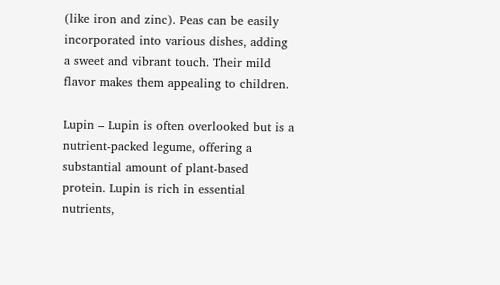(like iron and zinc). Peas can be easily incorporated into various dishes, adding a sweet and vibrant touch. Their mild flavor makes them appealing to children.

Lupin – Lupin is often overlooked but is a nutrient-packed legume, offering a substantial amount of plant-based protein. Lupin is rich in essential nutrients,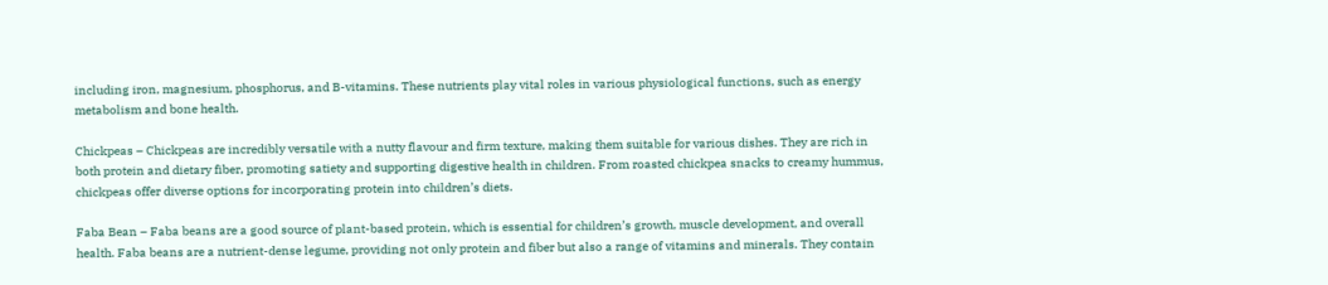including iron, magnesium, phosphorus, and B-vitamins. These nutrients play vital roles in various physiological functions, such as energy metabolism and bone health.

Chickpeas – Chickpeas are incredibly versatile with a nutty flavour and firm texture, making them suitable for various dishes. They are rich in both protein and dietary fiber, promoting satiety and supporting digestive health in children. From roasted chickpea snacks to creamy hummus, chickpeas offer diverse options for incorporating protein into children’s diets.

Faba Bean – Faba beans are a good source of plant-based protein, which is essential for children’s growth, muscle development, and overall health. Faba beans are a nutrient-dense legume, providing not only protein and fiber but also a range of vitamins and minerals. They contain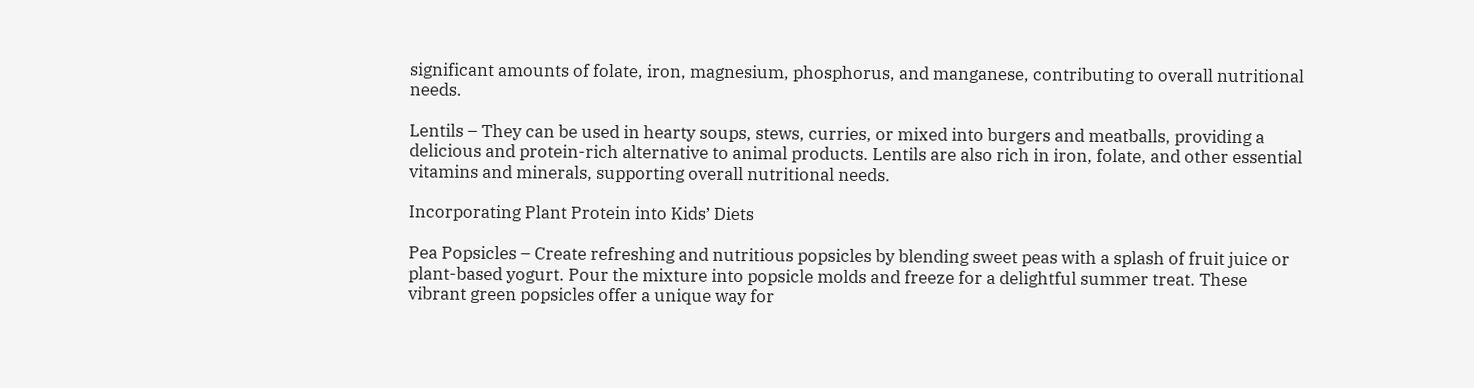significant amounts of folate, iron, magnesium, phosphorus, and manganese, contributing to overall nutritional needs.

Lentils – They can be used in hearty soups, stews, curries, or mixed into burgers and meatballs, providing a delicious and protein-rich alternative to animal products. Lentils are also rich in iron, folate, and other essential vitamins and minerals, supporting overall nutritional needs.

Incorporating Plant Protein into Kids’ Diets

Pea Popsicles – Create refreshing and nutritious popsicles by blending sweet peas with a splash of fruit juice or plant-based yogurt. Pour the mixture into popsicle molds and freeze for a delightful summer treat. These vibrant green popsicles offer a unique way for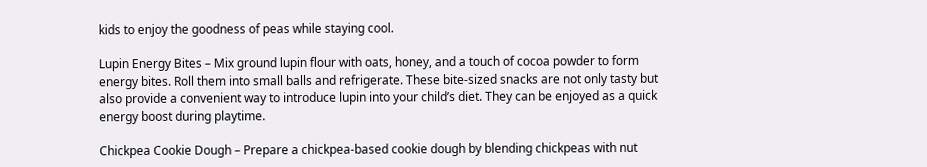kids to enjoy the goodness of peas while staying cool.

Lupin Energy Bites – Mix ground lupin flour with oats, honey, and a touch of cocoa powder to form energy bites. Roll them into small balls and refrigerate. These bite-sized snacks are not only tasty but also provide a convenient way to introduce lupin into your child’s diet. They can be enjoyed as a quick energy boost during playtime.

Chickpea Cookie Dough – Prepare a chickpea-based cookie dough by blending chickpeas with nut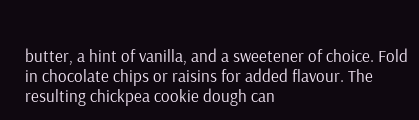butter, a hint of vanilla, and a sweetener of choice. Fold in chocolate chips or raisins for added flavour. The resulting chickpea cookie dough can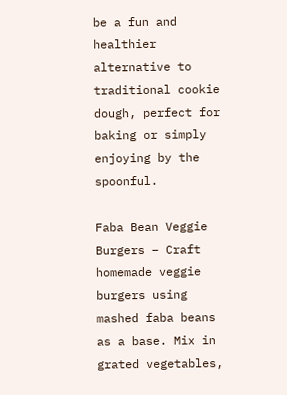be a fun and healthier alternative to traditional cookie dough, perfect for baking or simply enjoying by the spoonful.

Faba Bean Veggie Burgers – Craft homemade veggie burgers using mashed faba beans as a base. Mix in grated vegetables,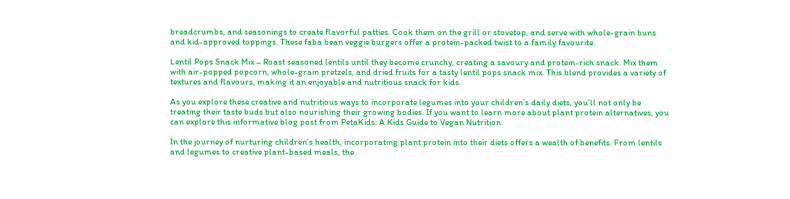breadcrumbs, and seasonings to create flavorful patties. Cook them on the grill or stovetop, and serve with whole-grain buns and kid-approved toppings. These faba bean veggie burgers offer a protein-packed twist to a family favourite.

Lentil Pops Snack Mix – Roast seasoned lentils until they become crunchy, creating a savoury and protein-rich snack. Mix them with air-popped popcorn, whole-grain pretzels, and dried fruits for a tasty lentil pops snack mix. This blend provides a variety of textures and flavours, making it an enjoyable and nutritious snack for kids.

As you explore these creative and nutritious ways to incorporate legumes into your children’s daily diets, you’ll not only be treating their taste buds but also nourishing their growing bodies. If you want to learn more about plant protein alternatives, you can explore this informative blog post from PetaKids: A Kids Guide to Vegan Nutrition.

In the journey of nurturing children’s health, incorporating plant protein into their diets offers a wealth of benefits. From lentils and legumes to creative plant-based meals, the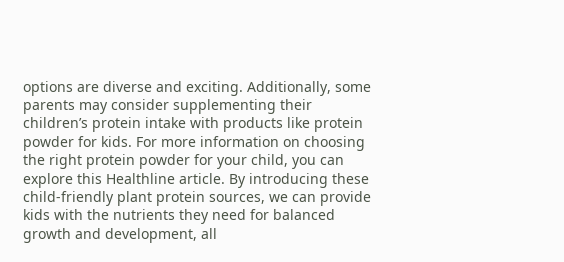options are diverse and exciting. Additionally, some parents may consider supplementing their children’s protein intake with products like protein powder for kids. For more information on choosing the right protein powder for your child, you can explore this Healthline article. By introducing these child-friendly plant protein sources, we can provide kids with the nutrients they need for balanced growth and development, all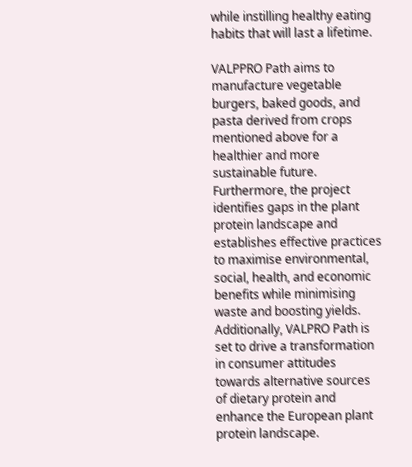while instilling healthy eating habits that will last a lifetime.

VALPPRO Path aims to manufacture vegetable burgers, baked goods, and pasta derived from crops mentioned above for a healthier and more sustainable future. Furthermore, the project identifies gaps in the plant protein landscape and establishes effective practices to maximise environmental, social, health, and economic benefits while minimising waste and boosting yields. Additionally, VALPRO Path is set to drive a transformation in consumer attitudes towards alternative sources of dietary protein and enhance the European plant protein landscape.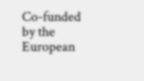Co-funded by the European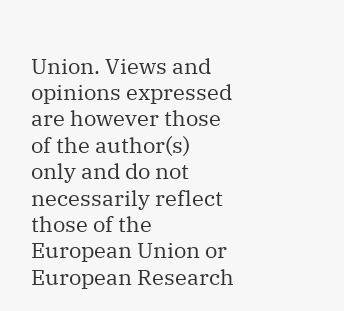Union. Views and opinions expressed are however those of the author(s) only and do not necessarily reflect those of the European Union or European Research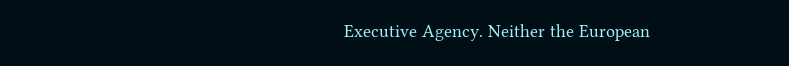Executive Agency. Neither the European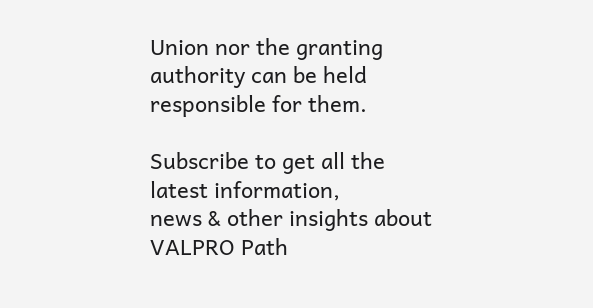Union nor the granting authority can be held responsible for them.

Subscribe to get all the latest information,
news & other insights about VALPRO Path